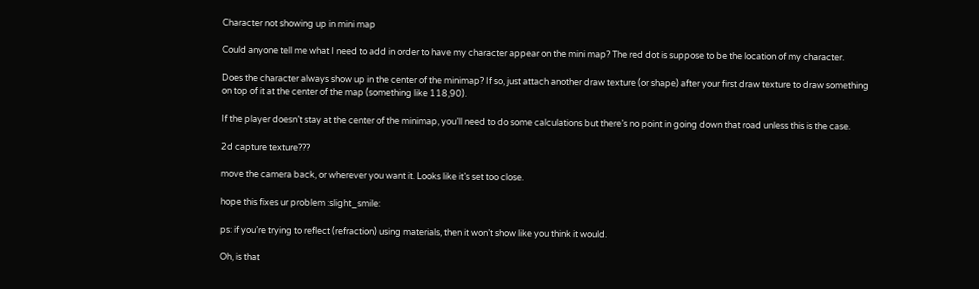Character not showing up in mini map

Could anyone tell me what I need to add in order to have my character appear on the mini map? The red dot is suppose to be the location of my character.

Does the character always show up in the center of the minimap? If so, just attach another draw texture (or shape) after your first draw texture to draw something on top of it at the center of the map (something like 118,90).

If the player doesn’t stay at the center of the minimap, you’ll need to do some calculations but there’s no point in going down that road unless this is the case.

2d capture texture???

move the camera back, or wherever you want it. Looks like it’s set too close.

hope this fixes ur problem :slight_smile:

ps: if you’re trying to reflect (refraction) using materials, then it won’t show like you think it would.

Oh, is that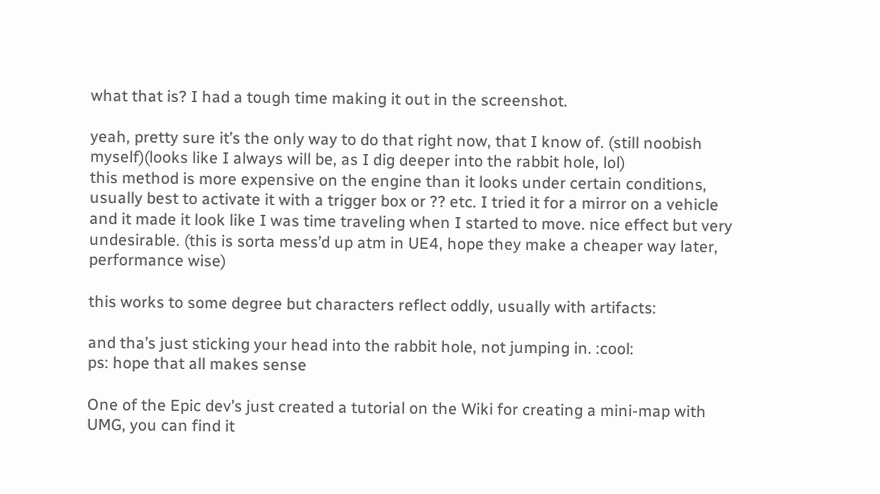what that is? I had a tough time making it out in the screenshot.

yeah, pretty sure it’s the only way to do that right now, that I know of. (still noobish myself)(looks like I always will be, as I dig deeper into the rabbit hole, lol)
this method is more expensive on the engine than it looks under certain conditions, usually best to activate it with a trigger box or ?? etc. I tried it for a mirror on a vehicle and it made it look like I was time traveling when I started to move. nice effect but very undesirable. (this is sorta mess’d up atm in UE4, hope they make a cheaper way later, performance wise)

this works to some degree but characters reflect oddly, usually with artifacts:

and tha’s just sticking your head into the rabbit hole, not jumping in. :cool:
ps: hope that all makes sense

One of the Epic dev’s just created a tutorial on the Wiki for creating a mini-map with UMG, you can find it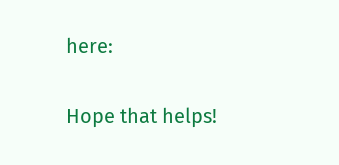here:

Hope that helps!